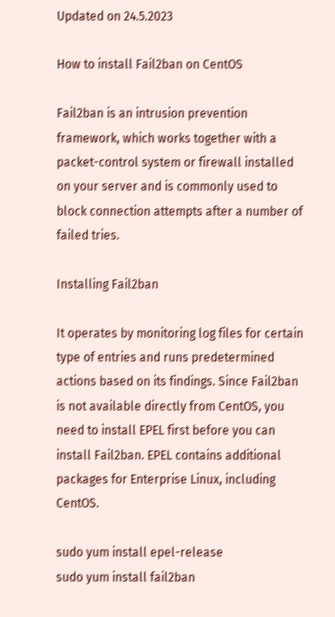Updated on 24.5.2023

How to install Fail2ban on CentOS

Fail2ban is an intrusion prevention framework, which works together with a packet-control system or firewall installed on your server and is commonly used to block connection attempts after a number of failed tries.

Installing Fail2ban

It operates by monitoring log files for certain type of entries and runs predetermined actions based on its findings. Since Fail2ban is not available directly from CentOS, you need to install EPEL first before you can install Fail2ban. EPEL contains additional packages for Enterprise Linux, including CentOS.

sudo yum install epel-release
sudo yum install fail2ban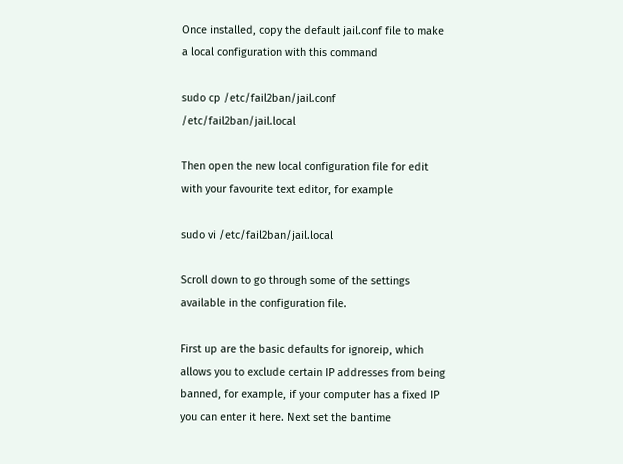Once installed, copy the default jail.conf file to make a local configuration with this command

sudo cp /etc/fail2ban/jail.conf /etc/fail2ban/jail.local

Then open the new local configuration file for edit with your favourite text editor, for example

sudo vi /etc/fail2ban/jail.local

Scroll down to go through some of the settings available in the configuration file.

First up are the basic defaults for ignoreip, which allows you to exclude certain IP addresses from being banned, for example, if your computer has a fixed IP you can enter it here. Next set the bantime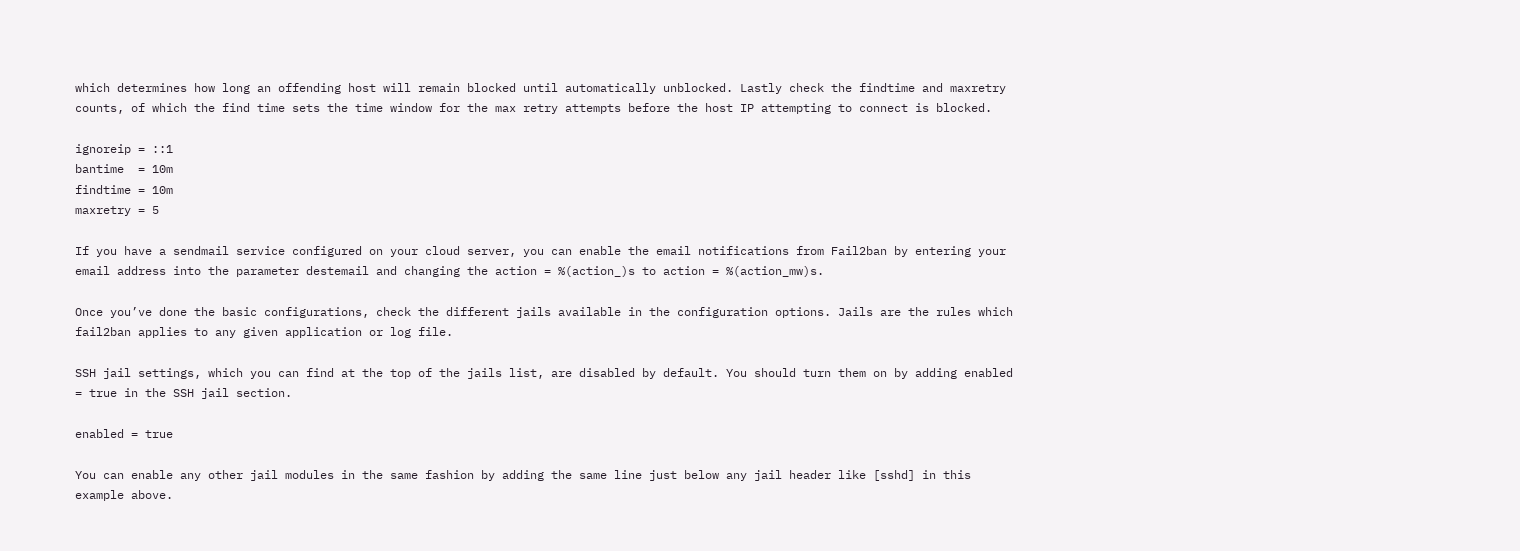which determines how long an offending host will remain blocked until automatically unblocked. Lastly check the findtime and maxretry counts, of which the find time sets the time window for the max retry attempts before the host IP attempting to connect is blocked.

ignoreip = ::1
bantime  = 10m
findtime = 10m
maxretry = 5

If you have a sendmail service configured on your cloud server, you can enable the email notifications from Fail2ban by entering your email address into the parameter destemail and changing the action = %(action_)s to action = %(action_mw)s.

Once you’ve done the basic configurations, check the different jails available in the configuration options. Jails are the rules which fail2ban applies to any given application or log file.

SSH jail settings, which you can find at the top of the jails list, are disabled by default. You should turn them on by adding enabled = true in the SSH jail section.

enabled = true

You can enable any other jail modules in the same fashion by adding the same line just below any jail header like [sshd] in this example above.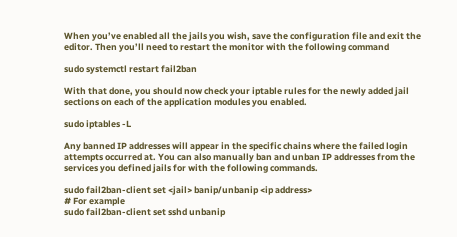When you’ve enabled all the jails you wish, save the configuration file and exit the editor. Then you’ll need to restart the monitor with the following command

sudo systemctl restart fail2ban

With that done, you should now check your iptable rules for the newly added jail sections on each of the application modules you enabled.

sudo iptables -L

Any banned IP addresses will appear in the specific chains where the failed login attempts occurred at. You can also manually ban and unban IP addresses from the services you defined jails for with the following commands.

sudo fail2ban-client set <jail> banip/unbanip <ip address>
# For example
sudo fail2ban-client set sshd unbanip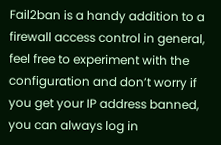Fail2ban is a handy addition to a firewall access control in general, feel free to experiment with the configuration and don’t worry if you get your IP address banned, you can always log in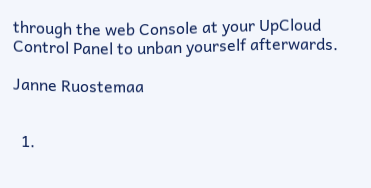through the web Console at your UpCloud Control Panel to unban yourself afterwards.

Janne Ruostemaa


  1.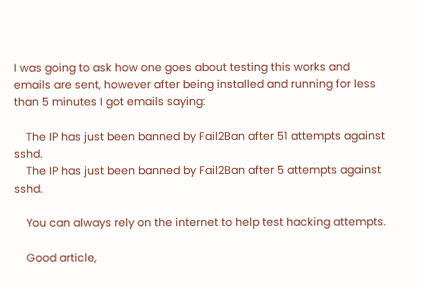I was going to ask how one goes about testing this works and emails are sent, however after being installed and running for less than 5 minutes I got emails saying:

    The IP has just been banned by Fail2Ban after 51 attempts against sshd.
    The IP has just been banned by Fail2Ban after 5 attempts against sshd.

    You can always rely on the internet to help test hacking attempts.

    Good article,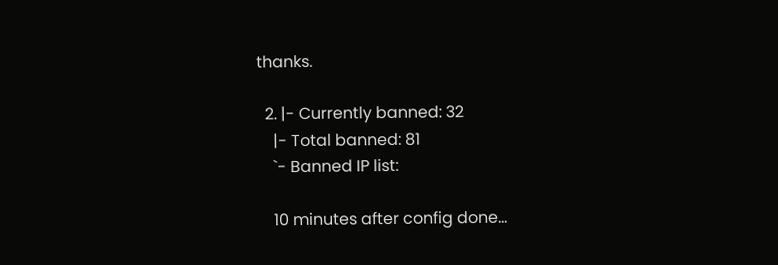thanks.

  2. |- Currently banned: 32
    |- Total banned: 81
    `- Banned IP list:

    10 minutes after config done…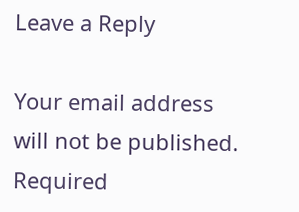Leave a Reply

Your email address will not be published. Required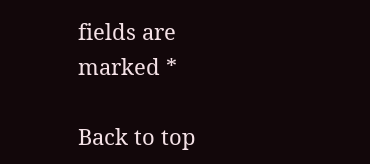fields are marked *

Back to top